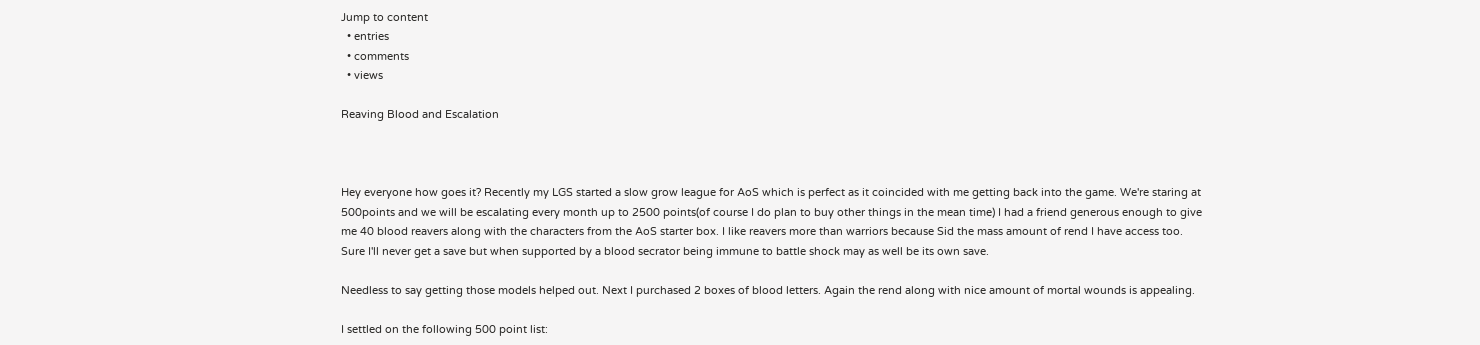Jump to content
  • entries
  • comments
  • views

Reaving Blood and Escalation



Hey everyone how goes it? Recently my LGS started a slow grow league for AoS which is perfect as it coincided with me getting back into the game. We're staring at 500points and we will be escalating every month up to 2500 points(of course I do plan to buy other things in the mean time) I had a friend generous enough to give me 40 blood reavers along with the characters from the AoS starter box. I like reavers more than warriors because Sid the mass amount of rend I have access too. Sure I'll never get a save but when supported by a blood secrator being immune to battle shock may as well be its own save.

Needless to say getting those models helped out. Next I purchased 2 boxes of blood letters. Again the rend along with nice amount of mortal wounds is appealing.

I settled on the following 500 point list: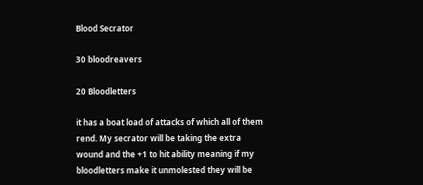Blood Secrator

30 bloodreavers

20 Bloodletters

it has a boat load of attacks of which all of them rend. My secrator will be taking the extra wound and the +1 to hit ability meaning if my bloodletters make it unmolested they will be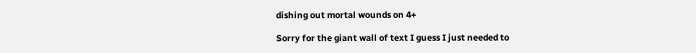dishing out mortal wounds on 4+

Sorry for the giant wall of text I guess I just needed to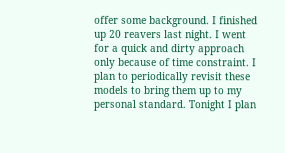offer some background. I finished up 20 reavers last night. I went for a quick and dirty approach only because of time constraint. I plan to periodically revisit these models to bring them up to my personal standard. Tonight I plan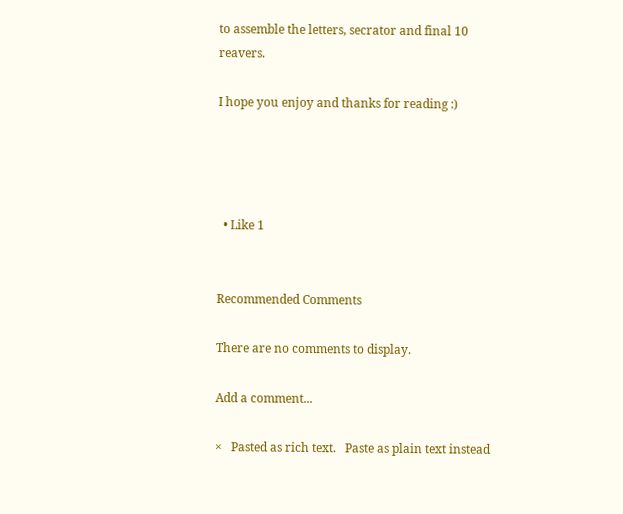to assemble the letters, secrator and final 10 reavers.

I hope you enjoy and thanks for reading :)




  • Like 1


Recommended Comments

There are no comments to display.

Add a comment...

×   Pasted as rich text.   Paste as plain text instead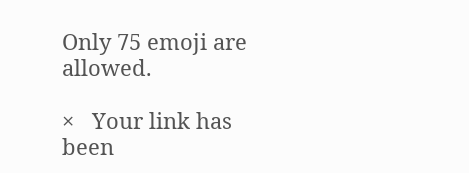Only 75 emoji are allowed.

×   Your link has been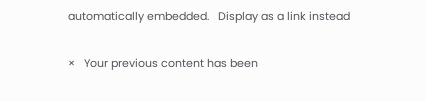automatically embedded.   Display as a link instead

×   Your previous content has been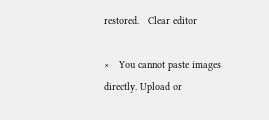restored.   Clear editor

×   You cannot paste images directly. Upload or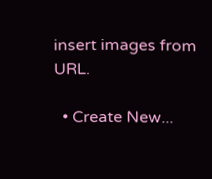insert images from URL.

  • Create New...